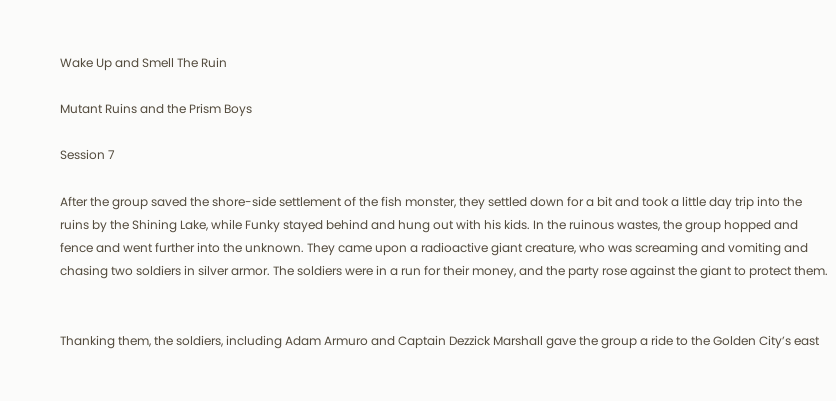Wake Up and Smell The Ruin

Mutant Ruins and the Prism Boys

Session 7

After the group saved the shore-side settlement of the fish monster, they settled down for a bit and took a little day trip into the ruins by the Shining Lake, while Funky stayed behind and hung out with his kids. In the ruinous wastes, the group hopped and fence and went further into the unknown. They came upon a radioactive giant creature, who was screaming and vomiting and chasing two soldiers in silver armor. The soldiers were in a run for their money, and the party rose against the giant to protect them.


Thanking them, the soldiers, including Adam Armuro and Captain Dezzick Marshall gave the group a ride to the Golden City’s east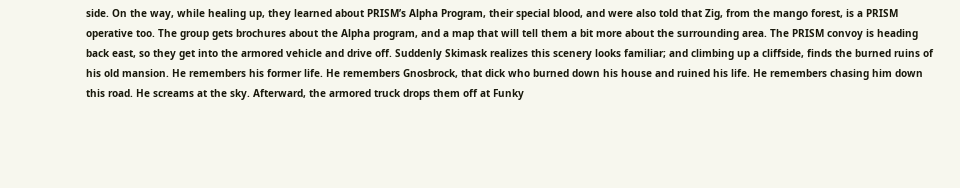side. On the way, while healing up, they learned about PRISM’s Alpha Program, their special blood, and were also told that Zig, from the mango forest, is a PRISM operative too. The group gets brochures about the Alpha program, and a map that will tell them a bit more about the surrounding area. The PRISM convoy is heading back east, so they get into the armored vehicle and drive off. Suddenly Skimask realizes this scenery looks familiar; and climbing up a cliffside, finds the burned ruins of his old mansion. He remembers his former life. He remembers Gnosbrock, that dick who burned down his house and ruined his life. He remembers chasing him down this road. He screams at the sky. Afterward, the armored truck drops them off at Funky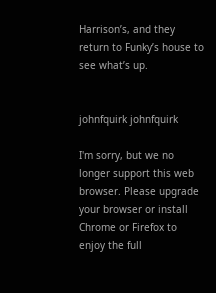Harrison’s, and they return to Funky’s house to see what’s up.


johnfquirk johnfquirk

I'm sorry, but we no longer support this web browser. Please upgrade your browser or install Chrome or Firefox to enjoy the full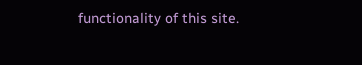functionality of this site.